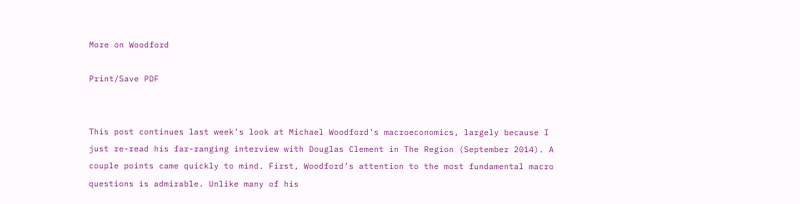More on Woodford

Print/Save PDF


This post continues last week’s look at Michael Woodford’s macroeconomics, largely because I just re-read his far-ranging interview with Douglas Clement in The Region (September 2014). A couple points came quickly to mind. First, Woodford’s attention to the most fundamental macro questions is admirable. Unlike many of his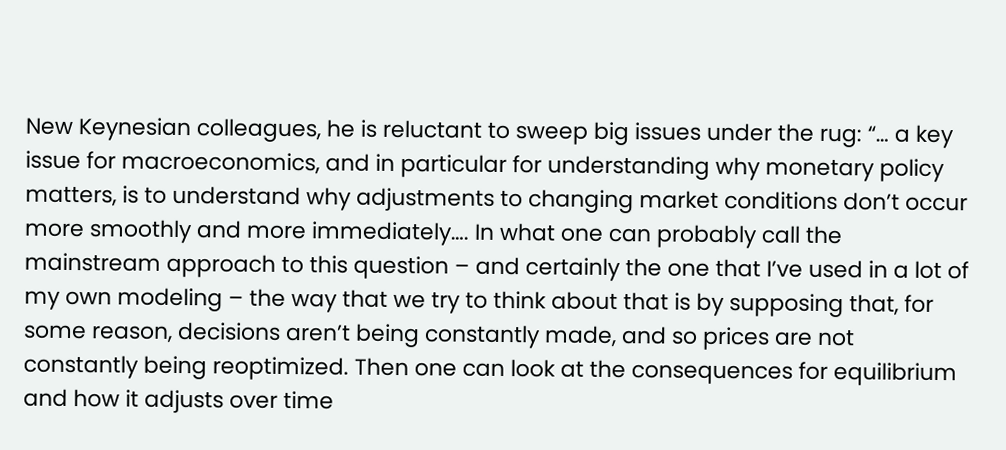New Keynesian colleagues, he is reluctant to sweep big issues under the rug: “… a key issue for macroeconomics, and in particular for understanding why monetary policy matters, is to understand why adjustments to changing market conditions don’t occur more smoothly and more immediately…. In what one can probably call the mainstream approach to this question – and certainly the one that I’ve used in a lot of my own modeling – the way that we try to think about that is by supposing that, for some reason, decisions aren’t being constantly made, and so prices are not constantly being reoptimized. Then one can look at the consequences for equilibrium and how it adjusts over time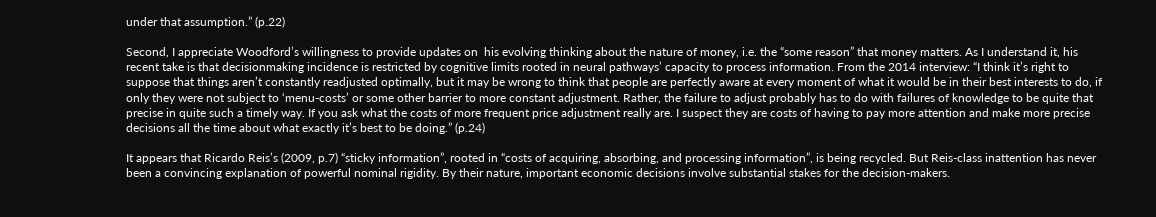under that assumption.” (p.22)

Second, I appreciate Woodford’s willingness to provide updates on  his evolving thinking about the nature of money, i.e. the “some reason” that money matters. As I understand it, his recent take is that decisionmaking incidence is restricted by cognitive limits rooted in neural pathways’ capacity to process information. From the 2014 interview: “I think it’s right to suppose that things aren’t constantly readjusted optimally, but it may be wrong to think that people are perfectly aware at every moment of what it would be in their best interests to do, if only they were not subject to ‘menu-costs’ or some other barrier to more constant adjustment. Rather, the failure to adjust probably has to do with failures of knowledge to be quite that precise in quite such a timely way. If you ask what the costs of more frequent price adjustment really are. I suspect they are costs of having to pay more attention and make more precise decisions all the time about what exactly it’s best to be doing.” (p.24)

It appears that Ricardo Reis’s (2009, p.7) “sticky information”, rooted in “costs of acquiring, absorbing, and processing information”, is being recycled. But Reis-class inattention has never been a convincing explanation of powerful nominal rigidity. By their nature, important economic decisions involve substantial stakes for the decision-makers.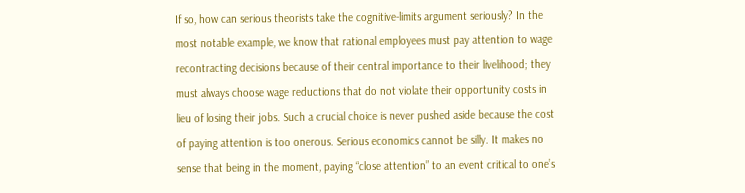If so, how can serious theorists take the cognitive-limits argument seriously? In the most notable example, we know that rational employees must pay attention to wage recontracting decisions because of their central importance to their livelihood; they must always choose wage reductions that do not violate their opportunity costs in lieu of losing their jobs. Such a crucial choice is never pushed aside because the cost of paying attention is too onerous. Serious economics cannot be silly. It makes no sense that being in the moment, paying “close attention” to an event critical to one’s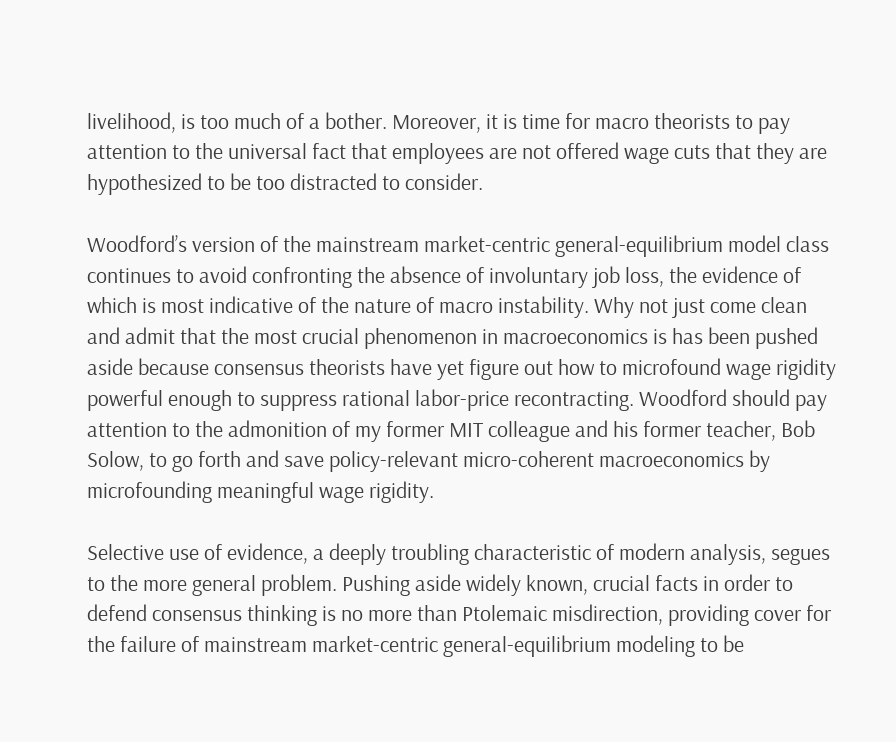livelihood, is too much of a bother. Moreover, it is time for macro theorists to pay attention to the universal fact that employees are not offered wage cuts that they are hypothesized to be too distracted to consider.

Woodford’s version of the mainstream market-centric general-equilibrium model class continues to avoid confronting the absence of involuntary job loss, the evidence of which is most indicative of the nature of macro instability. Why not just come clean and admit that the most crucial phenomenon in macroeconomics is has been pushed aside because consensus theorists have yet figure out how to microfound wage rigidity powerful enough to suppress rational labor-price recontracting. Woodford should pay attention to the admonition of my former MIT colleague and his former teacher, Bob Solow, to go forth and save policy-relevant micro-coherent macroeconomics by microfounding meaningful wage rigidity.

Selective use of evidence, a deeply troubling characteristic of modern analysis, segues to the more general problem. Pushing aside widely known, crucial facts in order to defend consensus thinking is no more than Ptolemaic misdirection, providing cover for the failure of mainstream market-centric general-equilibrium modeling to be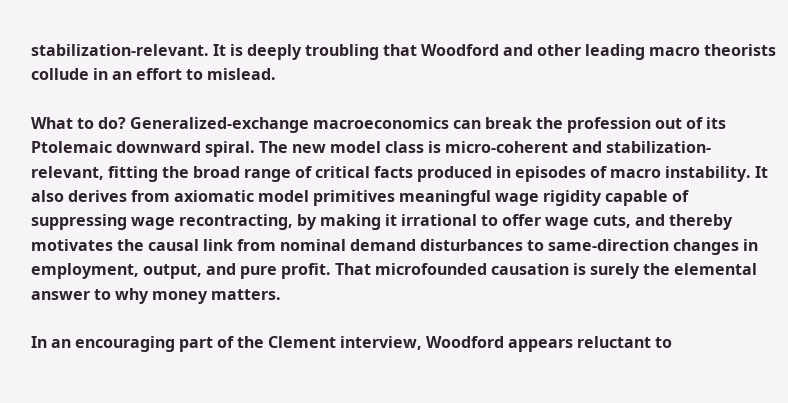stabilization-relevant. It is deeply troubling that Woodford and other leading macro theorists collude in an effort to mislead.

What to do? Generalized-exchange macroeconomics can break the profession out of its Ptolemaic downward spiral. The new model class is micro-coherent and stabilization-relevant, fitting the broad range of critical facts produced in episodes of macro instability. It also derives from axiomatic model primitives meaningful wage rigidity capable of suppressing wage recontracting, by making it irrational to offer wage cuts, and thereby motivates the causal link from nominal demand disturbances to same-direction changes in employment, output, and pure profit. That microfounded causation is surely the elemental answer to why money matters.

In an encouraging part of the Clement interview, Woodford appears reluctant to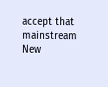accept that mainstream New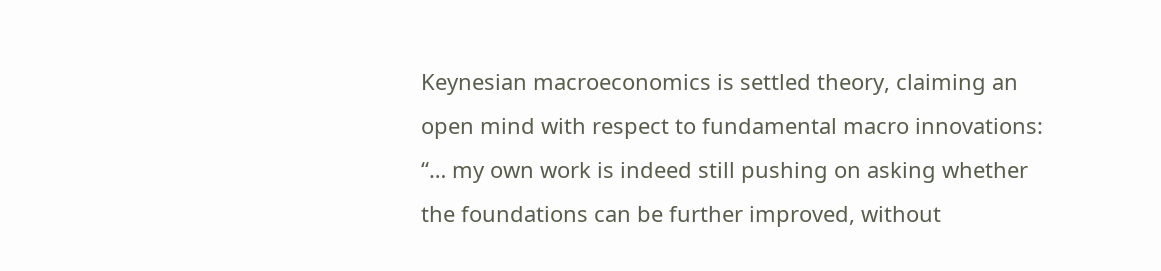Keynesian macroeconomics is settled theory, claiming an open mind with respect to fundamental macro innovations: “… my own work is indeed still pushing on asking whether the foundations can be further improved, without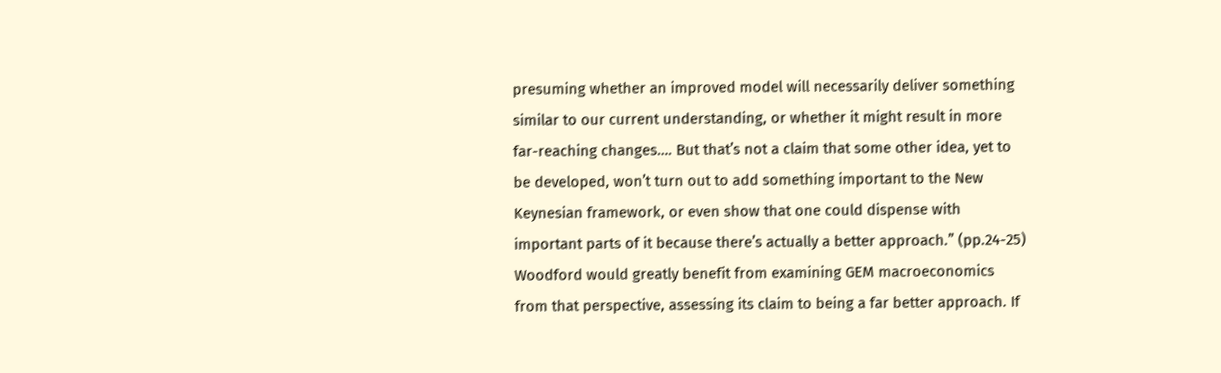presuming whether an improved model will necessarily deliver something similar to our current understanding, or whether it might result in more far-reaching changes…. But that’s not a claim that some other idea, yet to be developed, won’t turn out to add something important to the New Keynesian framework, or even show that one could dispense with important parts of it because there’s actually a better approach.” (pp.24-25) Woodford would greatly benefit from examining GEM macroeconomics from that perspective, assessing its claim to being a far better approach. If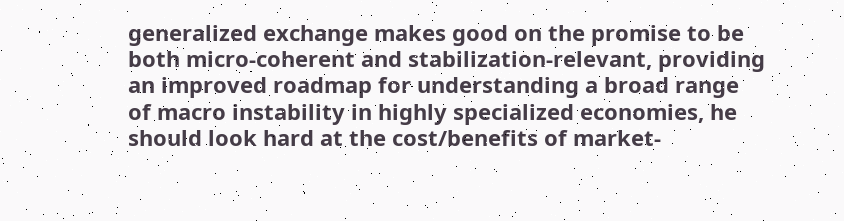generalized exchange makes good on the promise to be both micro-coherent and stabilization-relevant, providing an improved roadmap for understanding a broad range of macro instability in highly specialized economies, he should look hard at the cost/benefits of market-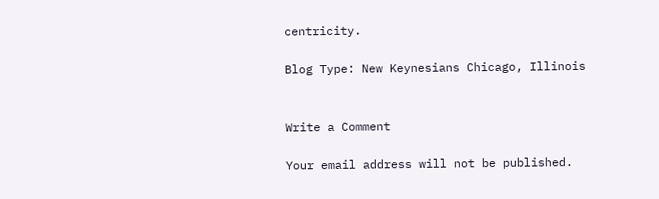centricity.

Blog Type: New Keynesians Chicago, Illinois


Write a Comment

Your email address will not be published.